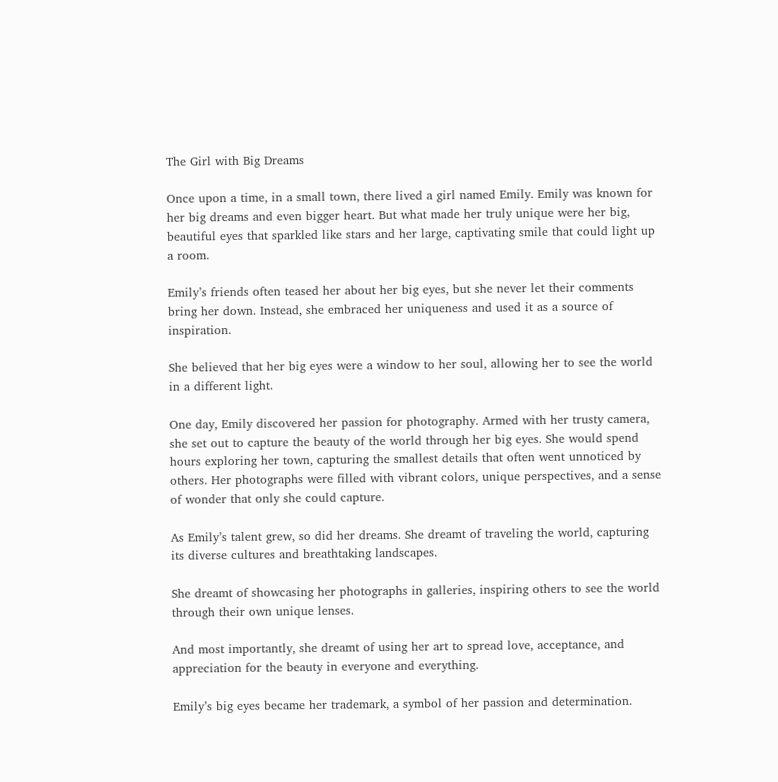The Girl with Big Dreams

Once upon a time, in a small town, there lived a girl named Emily. Emily was known for her big dreams and even bigger heart. But what made her truly unique were her big, beautiful eyes that sparkled like stars and her large, captivating smile that could light up a room.

Emily’s friends often teased her about her big eyes, but she never let their comments bring her down. Instead, she embraced her uniqueness and used it as a source of inspiration.

She believed that her big eyes were a window to her soul, allowing her to see the world in a different light.

One day, Emily discovered her passion for photography. Armed with her trusty camera, she set out to capture the beauty of the world through her big eyes. She would spend hours exploring her town, capturing the smallest details that often went unnoticed by others. Her photographs were filled with vibrant colors, unique perspectives, and a sense of wonder that only she could capture.

As Emily’s talent grew, so did her dreams. She dreamt of traveling the world, capturing its diverse cultures and breathtaking landscapes.

She dreamt of showcasing her photographs in galleries, inspiring others to see the world through their own unique lenses.

And most importantly, she dreamt of using her art to spread love, acceptance, and appreciation for the beauty in everyone and everything.

Emily’s big eyes became her trademark, a symbol of her passion and determination.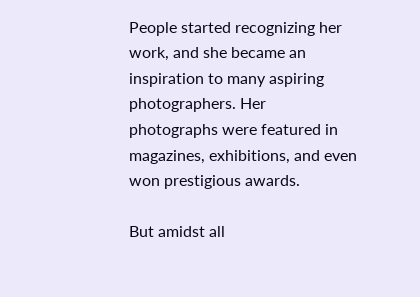People started recognizing her work, and she became an inspiration to many aspiring photographers. Her photographs were featured in magazines, exhibitions, and even won prestigious awards.

But amidst all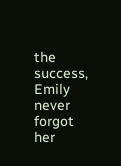the success, Emily never forgot her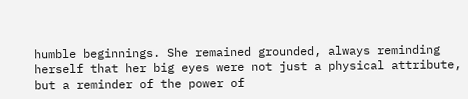humble beginnings. She remained grounded, always reminding herself that her big eyes were not just a physical attribute, but a reminder of the power of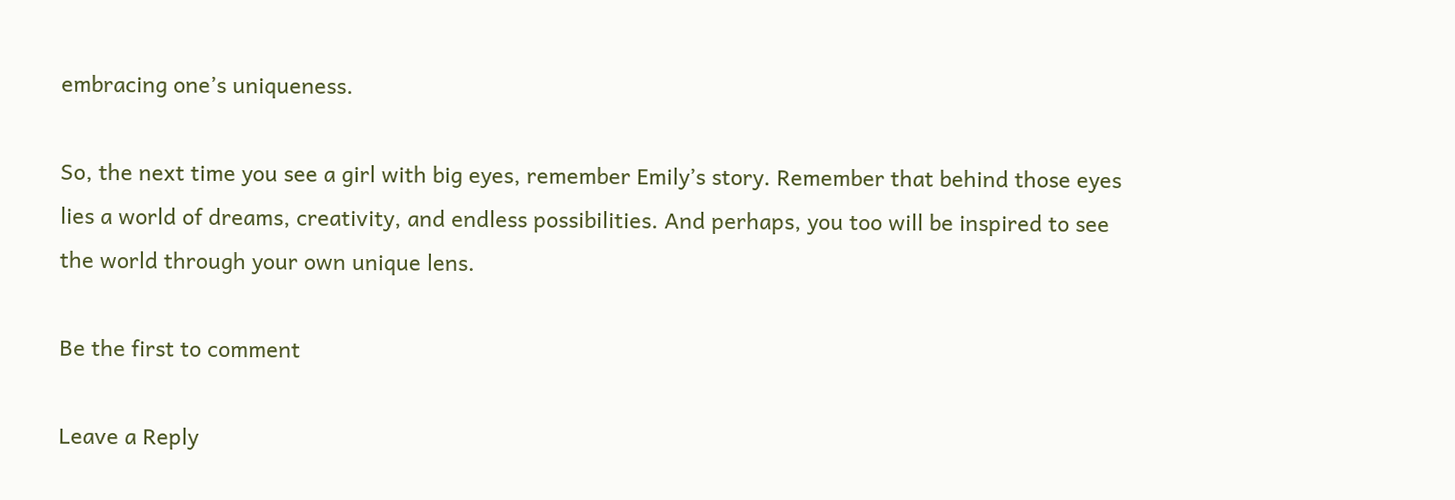embracing one’s uniqueness.

So, the next time you see a girl with big eyes, remember Emily’s story. Remember that behind those eyes lies a world of dreams, creativity, and endless possibilities. And perhaps, you too will be inspired to see the world through your own unique lens.

Be the first to comment

Leave a Reply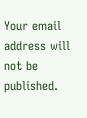Your email address will not be published.